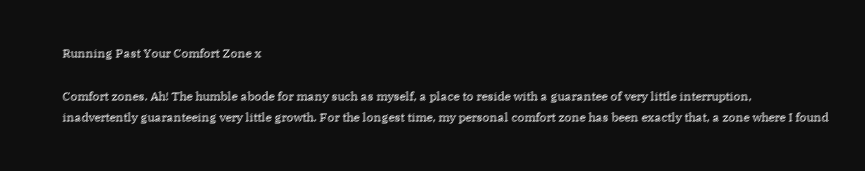Running Past Your Comfort Zone x

Comfort zones. Ah! The humble abode for many such as myself, a place to reside with a guarantee of very little interruption, inadvertently guaranteeing very little growth. For the longest time, my personal comfort zone has been exactly that, a zone where I found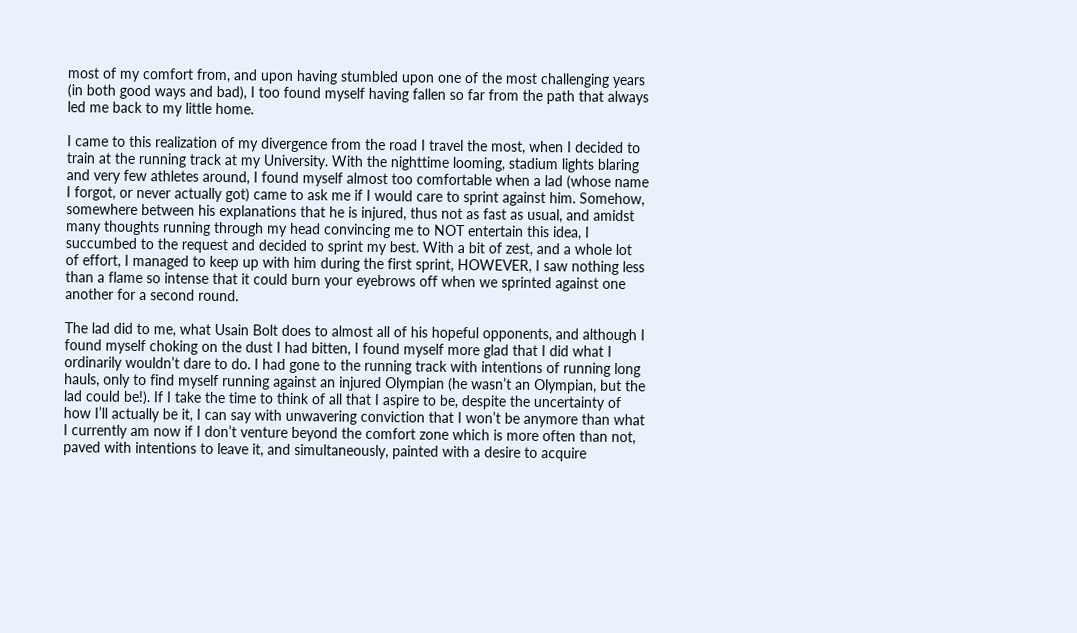most of my comfort from, and upon having stumbled upon one of the most challenging years (in both good ways and bad), I too found myself having fallen so far from the path that always led me back to my little home.

I came to this realization of my divergence from the road I travel the most, when I decided to train at the running track at my University. With the nighttime looming, stadium lights blaring and very few athletes around, I found myself almost too comfortable when a lad (whose name I forgot, or never actually got) came to ask me if I would care to sprint against him. Somehow, somewhere between his explanations that he is injured, thus not as fast as usual, and amidst many thoughts running through my head convincing me to NOT entertain this idea, I succumbed to the request and decided to sprint my best. With a bit of zest, and a whole lot of effort, I managed to keep up with him during the first sprint, HOWEVER, I saw nothing less than a flame so intense that it could burn your eyebrows off when we sprinted against one another for a second round.

The lad did to me, what Usain Bolt does to almost all of his hopeful opponents, and although I found myself choking on the dust I had bitten, I found myself more glad that I did what I ordinarily wouldn’t dare to do. I had gone to the running track with intentions of running long hauls, only to find myself running against an injured Olympian (he wasn’t an Olympian, but the lad could be!). If I take the time to think of all that I aspire to be, despite the uncertainty of how I’ll actually be it, I can say with unwavering conviction that I won’t be anymore than what I currently am now if I don’t venture beyond the comfort zone which is more often than not, paved with intentions to leave it, and simultaneously, painted with a desire to acquire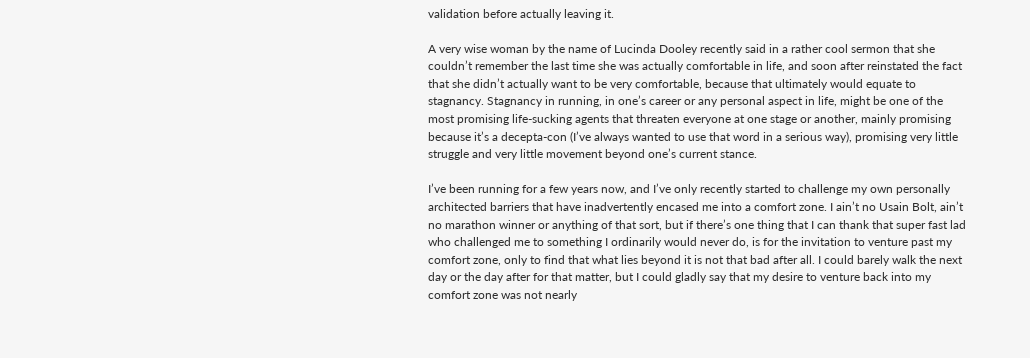validation before actually leaving it.

A very wise woman by the name of Lucinda Dooley recently said in a rather cool sermon that she couldn’t remember the last time she was actually comfortable in life, and soon after reinstated the fact that she didn’t actually want to be very comfortable, because that ultimately would equate to stagnancy. Stagnancy in running, in one’s career or any personal aspect in life, might be one of the most promising life-sucking agents that threaten everyone at one stage or another, mainly promising because it’s a decepta-con (I’ve always wanted to use that word in a serious way), promising very little struggle and very little movement beyond one’s current stance.

I’ve been running for a few years now, and I’ve only recently started to challenge my own personally architected barriers that have inadvertently encased me into a comfort zone. I ain’t no Usain Bolt, ain’t no marathon winner or anything of that sort, but if there’s one thing that I can thank that super fast lad who challenged me to something I ordinarily would never do, is for the invitation to venture past my comfort zone, only to find that what lies beyond it is not that bad after all. I could barely walk the next day or the day after for that matter, but I could gladly say that my desire to venture back into my comfort zone was not nearly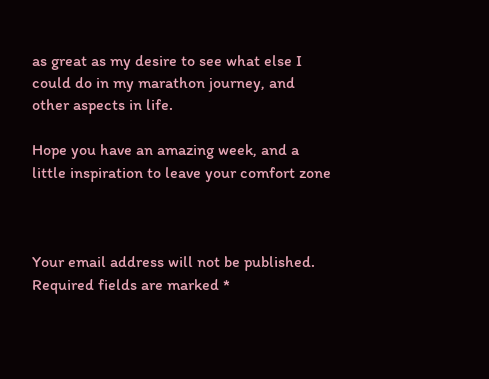as great as my desire to see what else I could do in my marathon journey, and other aspects in life.

Hope you have an amazing week, and a little inspiration to leave your comfort zone



Your email address will not be published. Required fields are marked *